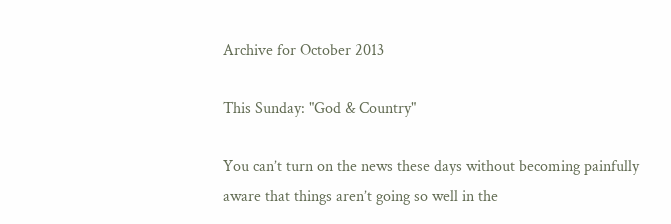Archive for October 2013

This Sunday: "God & Country"

You can’t turn on the news these days without becoming painfully aware that things aren’t going so well in the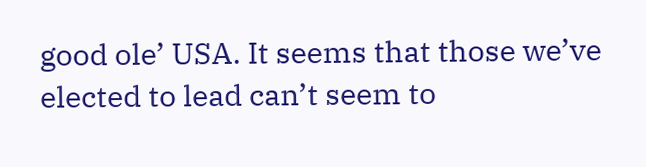good ole’ USA. It seems that those we’ve elected to lead can’t seem to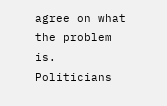agree on what the problem is. Politicians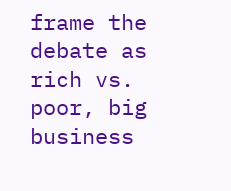frame the debate as rich vs. poor, big business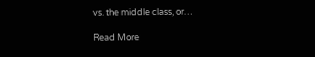vs. the middle class, or…

Read More